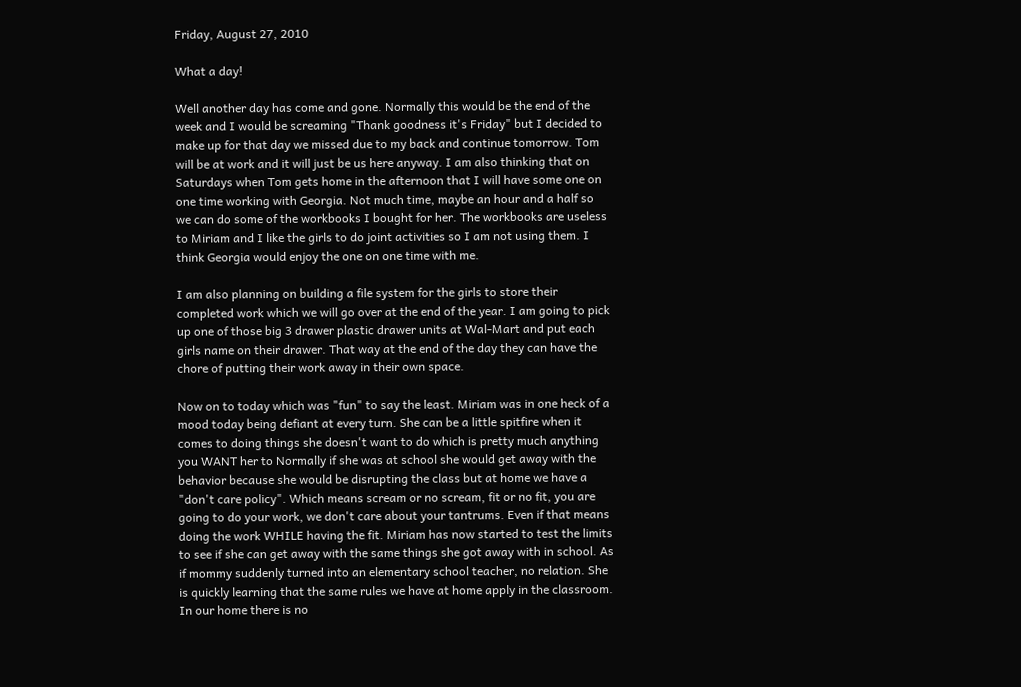Friday, August 27, 2010

What a day!

Well another day has come and gone. Normally this would be the end of the week and I would be screaming "Thank goodness it's Friday" but I decided to make up for that day we missed due to my back and continue tomorrow. Tom will be at work and it will just be us here anyway. I am also thinking that on Saturdays when Tom gets home in the afternoon that I will have some one on one time working with Georgia. Not much time, maybe an hour and a half so we can do some of the workbooks I bought for her. The workbooks are useless to Miriam and I like the girls to do joint activities so I am not using them. I think Georgia would enjoy the one on one time with me.

I am also planning on building a file system for the girls to store their completed work which we will go over at the end of the year. I am going to pick up one of those big 3 drawer plastic drawer units at Wal-Mart and put each girls name on their drawer. That way at the end of the day they can have the chore of putting their work away in their own space.

Now on to today which was "fun" to say the least. Miriam was in one heck of a mood today being defiant at every turn. She can be a little spitfire when it comes to doing things she doesn't want to do which is pretty much anything you WANT her to Normally if she was at school she would get away with the behavior because she would be disrupting the class but at home we have a "don't care policy". Which means scream or no scream, fit or no fit, you are going to do your work, we don't care about your tantrums. Even if that means doing the work WHILE having the fit. Miriam has now started to test the limits to see if she can get away with the same things she got away with in school. As if mommy suddenly turned into an elementary school teacher, no relation. She is quickly learning that the same rules we have at home apply in the classroom. In our home there is no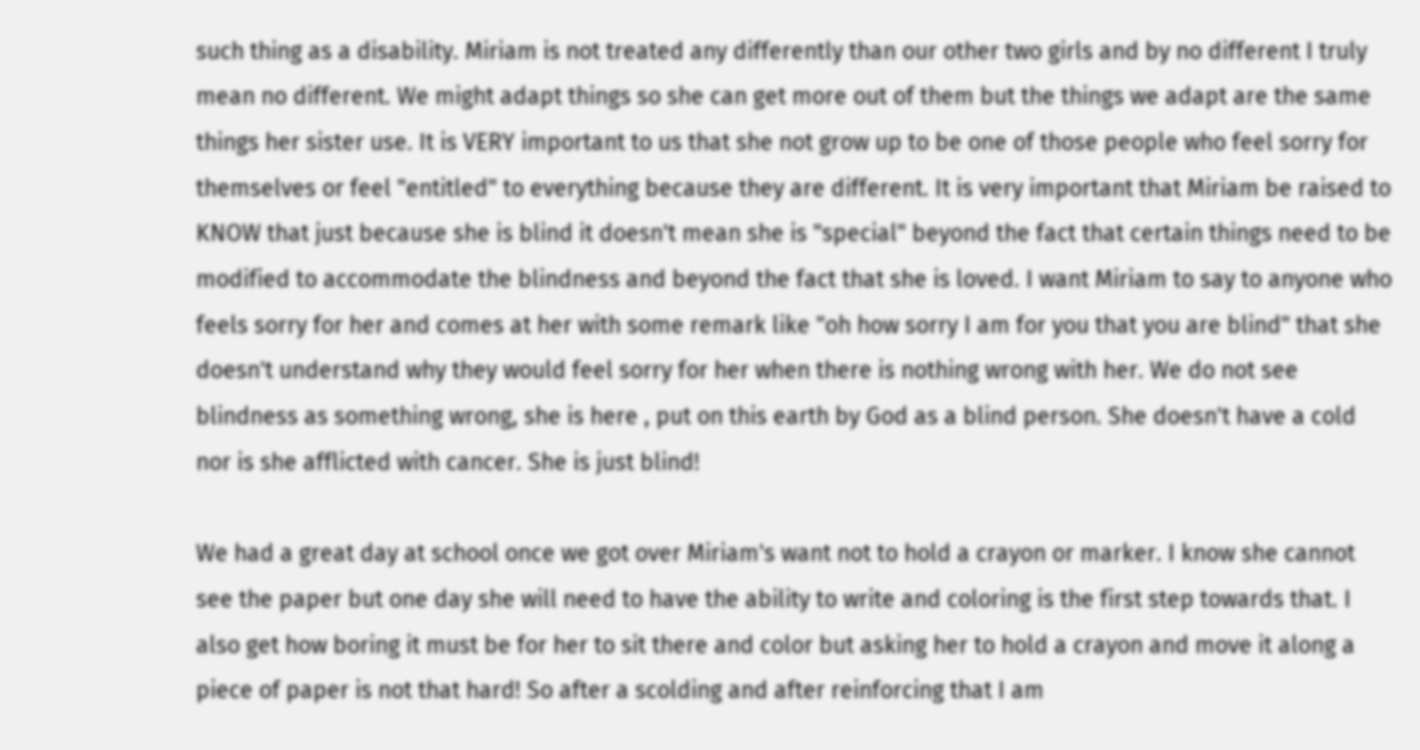such thing as a disability. Miriam is not treated any differently than our other two girls and by no different I truly mean no different. We might adapt things so she can get more out of them but the things we adapt are the same things her sister use. It is VERY important to us that she not grow up to be one of those people who feel sorry for themselves or feel "entitled" to everything because they are different. It is very important that Miriam be raised to KNOW that just because she is blind it doesn't mean she is "special" beyond the fact that certain things need to be modified to accommodate the blindness and beyond the fact that she is loved. I want Miriam to say to anyone who feels sorry for her and comes at her with some remark like "oh how sorry I am for you that you are blind" that she doesn't understand why they would feel sorry for her when there is nothing wrong with her. We do not see blindness as something wrong, she is here , put on this earth by God as a blind person. She doesn't have a cold nor is she afflicted with cancer. She is just blind!

We had a great day at school once we got over Miriam's want not to hold a crayon or marker. I know she cannot see the paper but one day she will need to have the ability to write and coloring is the first step towards that. I also get how boring it must be for her to sit there and color but asking her to hold a crayon and move it along a piece of paper is not that hard! So after a scolding and after reinforcing that I am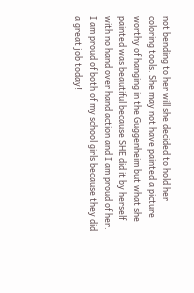not bending to her will she decided to hold her coloring tools. She may not have painted a picture worthy of hanging in the Guggenheim but what she painted was beautiful because SHE did it by herself with no hand over hand action and I am proud of her. I am proud of both of my school girls because they did a great job today!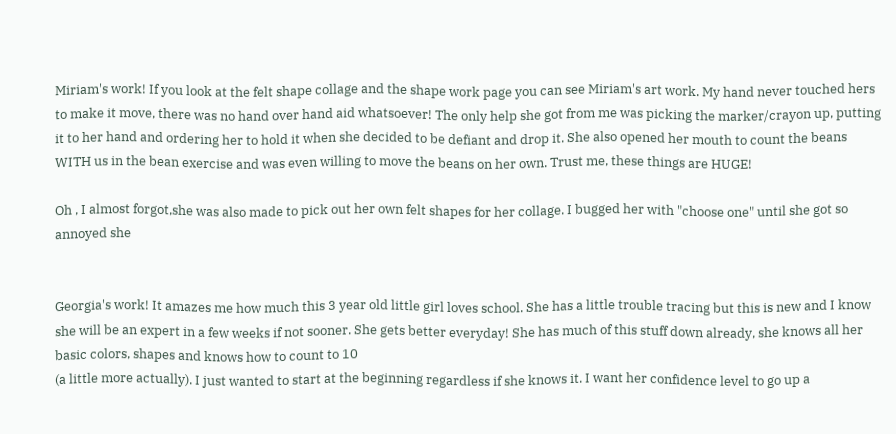Miriam's work! If you look at the felt shape collage and the shape work page you can see Miriam's art work. My hand never touched hers to make it move, there was no hand over hand aid whatsoever! The only help she got from me was picking the marker/crayon up, putting it to her hand and ordering her to hold it when she decided to be defiant and drop it. She also opened her mouth to count the beans WITH us in the bean exercise and was even willing to move the beans on her own. Trust me, these things are HUGE!

Oh , I almost forgot,she was also made to pick out her own felt shapes for her collage. I bugged her with "choose one" until she got so annoyed she


Georgia's work! It amazes me how much this 3 year old little girl loves school. She has a little trouble tracing but this is new and I know she will be an expert in a few weeks if not sooner. She gets better everyday! She has much of this stuff down already, she knows all her basic colors, shapes and knows how to count to 10
(a little more actually). I just wanted to start at the beginning regardless if she knows it. I want her confidence level to go up a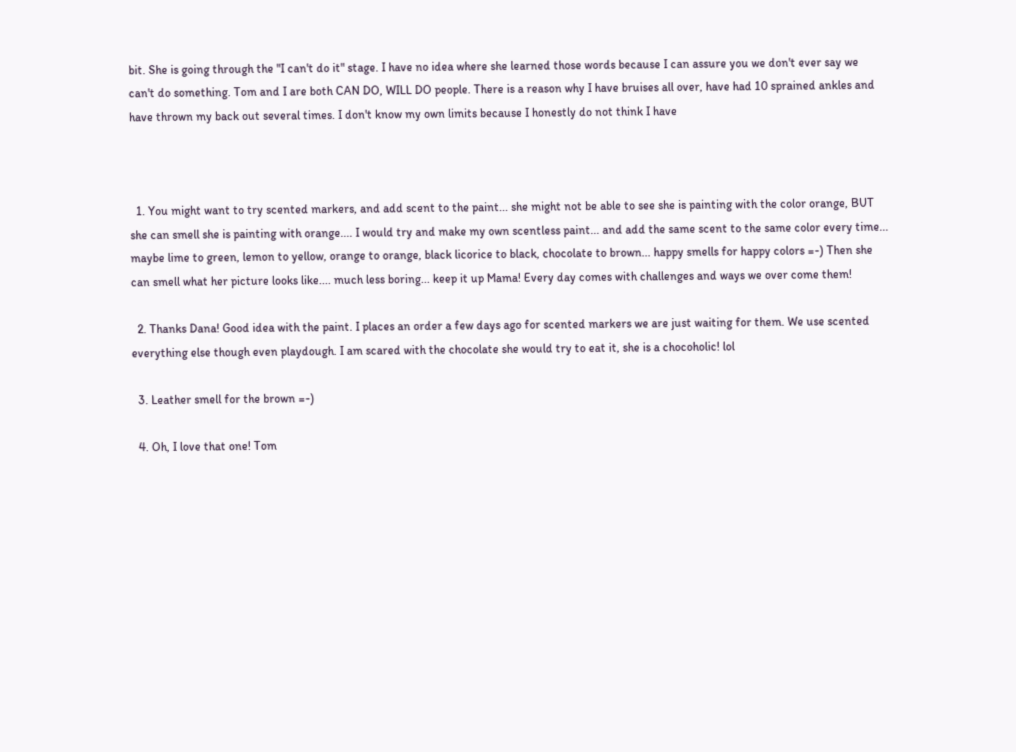bit. She is going through the "I can't do it" stage. I have no idea where she learned those words because I can assure you we don't ever say we can't do something. Tom and I are both CAN DO, WILL DO people. There is a reason why I have bruises all over, have had 10 sprained ankles and have thrown my back out several times. I don't know my own limits because I honestly do not think I have



  1. You might want to try scented markers, and add scent to the paint... she might not be able to see she is painting with the color orange, BUT she can smell she is painting with orange.... I would try and make my own scentless paint... and add the same scent to the same color every time... maybe lime to green, lemon to yellow, orange to orange, black licorice to black, chocolate to brown... happy smells for happy colors =-) Then she can smell what her picture looks like.... much less boring... keep it up Mama! Every day comes with challenges and ways we over come them!

  2. Thanks Dana! Good idea with the paint. I places an order a few days ago for scented markers we are just waiting for them. We use scented everything else though even playdough. I am scared with the chocolate she would try to eat it, she is a chocoholic! lol

  3. Leather smell for the brown =-)

  4. Oh, I love that one! Tom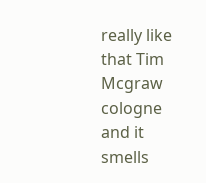really like that Tim Mcgraw cologne and it smells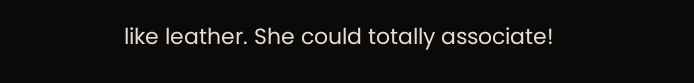like leather. She could totally associate!